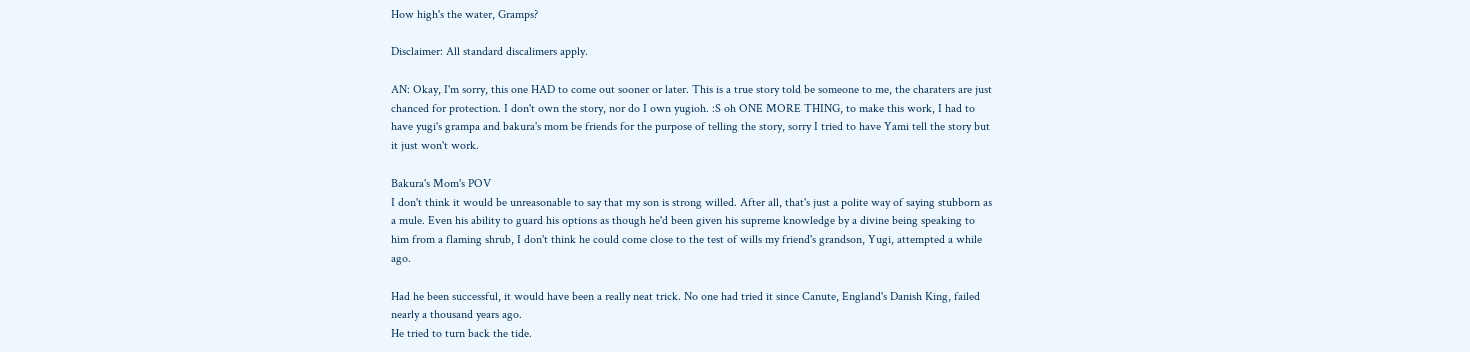How high's the water, Gramps?

Disclaimer: All standard discalimers apply.

AN: Okay, I'm sorry, this one HAD to come out sooner or later. This is a true story told be someone to me, the charaters are just chanced for protection. I don't own the story, nor do I own yugioh. :S oh ONE MORE THING, to make this work, I had to have yugi's grampa and bakura's mom be friends for the purpose of telling the story, sorry I tried to have Yami tell the story but it just won't work.

Bakura's Mom's POV
I don't think it would be unreasonable to say that my son is strong willed. After all, that's just a polite way of saying stubborn as a mule. Even his ability to guard his options as though he'd been given his supreme knowledge by a divine being speaking to him from a flaming shrub, I don't think he could come close to the test of wills my friend's grandson, Yugi, attempted a while ago.

Had he been successful, it would have been a really neat trick. No one had tried it since Canute, England's Danish King, failed nearly a thousand years ago.
He tried to turn back the tide.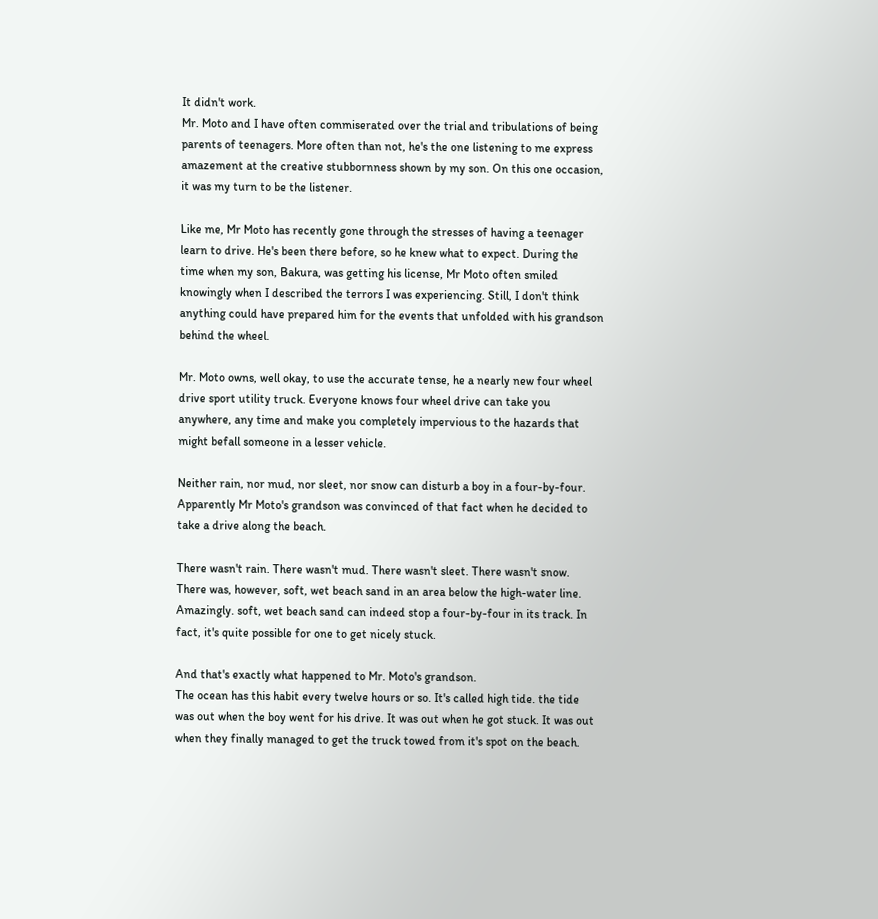It didn't work.
Mr. Moto and I have often commiserated over the trial and tribulations of being parents of teenagers. More often than not, he's the one listening to me express amazement at the creative stubbornness shown by my son. On this one occasion, it was my turn to be the listener.

Like me, Mr Moto has recently gone through the stresses of having a teenager learn to drive. He's been there before, so he knew what to expect. During the time when my son, Bakura, was getting his license, Mr Moto often smiled knowingly when I described the terrors I was experiencing. Still, I don't think anything could have prepared him for the events that unfolded with his grandson behind the wheel.

Mr. Moto owns, well okay, to use the accurate tense, he a nearly new four wheel drive sport utility truck. Everyone knows four wheel drive can take you anywhere, any time and make you completely impervious to the hazards that might befall someone in a lesser vehicle.

Neither rain, nor mud, nor sleet, nor snow can disturb a boy in a four-by-four. Apparently Mr Moto's grandson was convinced of that fact when he decided to take a drive along the beach.

There wasn't rain. There wasn't mud. There wasn't sleet. There wasn't snow. There was, however, soft, wet beach sand in an area below the high-water line. Amazingly. soft, wet beach sand can indeed stop a four-by-four in its track. In fact, it's quite possible for one to get nicely stuck.

And that's exactly what happened to Mr. Moto's grandson.
The ocean has this habit every twelve hours or so. It's called high tide. the tide was out when the boy went for his drive. It was out when he got stuck. It was out when they finally managed to get the truck towed from it's spot on the beach.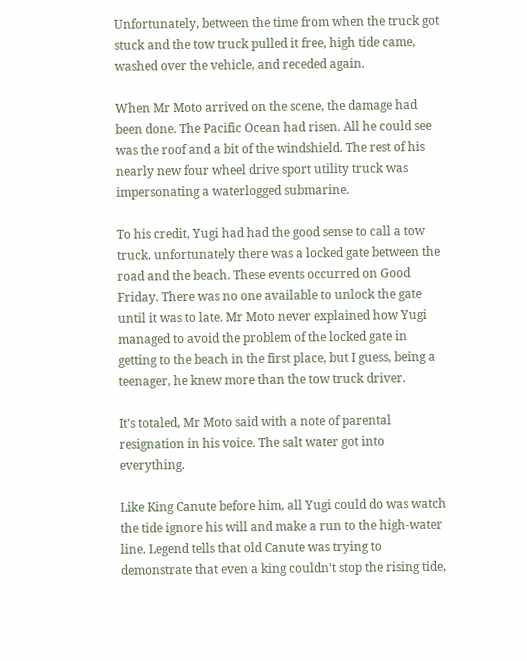Unfortunately, between the time from when the truck got stuck and the tow truck pulled it free, high tide came, washed over the vehicle, and receded again.

When Mr Moto arrived on the scene, the damage had been done. The Pacific Ocean had risen. All he could see was the roof and a bit of the windshield. The rest of his nearly new four wheel drive sport utility truck was impersonating a waterlogged submarine.

To his credit, Yugi had had the good sense to call a tow truck. unfortunately there was a locked gate between the road and the beach. These events occurred on Good Friday. There was no one available to unlock the gate until it was to late. Mr Moto never explained how Yugi managed to avoid the problem of the locked gate in getting to the beach in the first place, but I guess, being a teenager, he knew more than the tow truck driver.

It's totaled, Mr Moto said with a note of parental resignation in his voice. The salt water got into everything.

Like King Canute before him, all Yugi could do was watch the tide ignore his will and make a run to the high-water line. Legend tells that old Canute was trying to demonstrate that even a king couldn't stop the rising tide,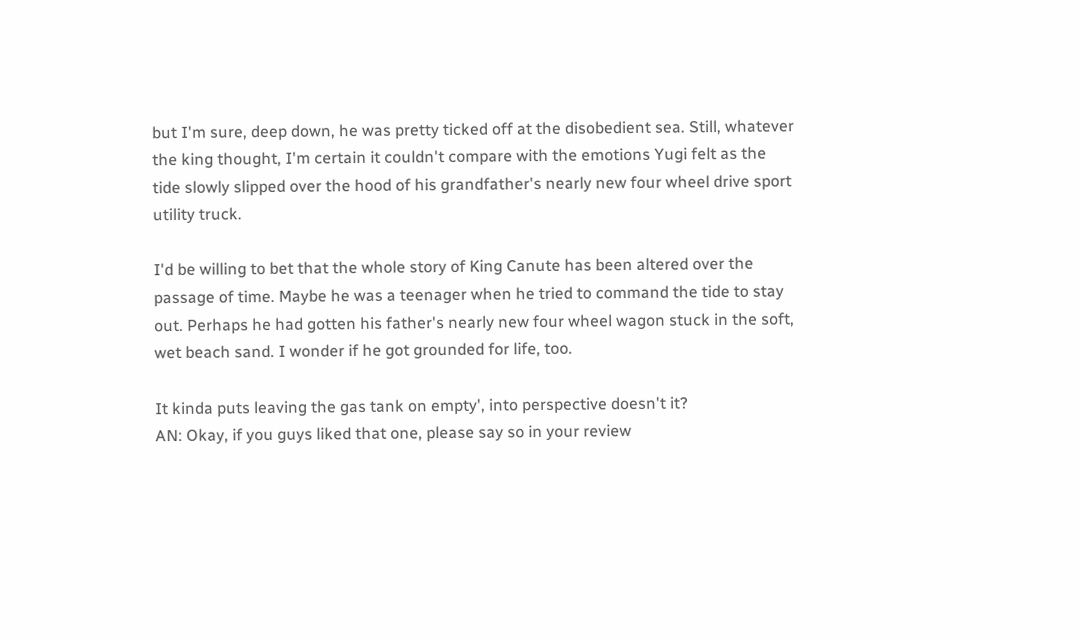but I'm sure, deep down, he was pretty ticked off at the disobedient sea. Still, whatever the king thought, I'm certain it couldn't compare with the emotions Yugi felt as the tide slowly slipped over the hood of his grandfather's nearly new four wheel drive sport utility truck.

I'd be willing to bet that the whole story of King Canute has been altered over the passage of time. Maybe he was a teenager when he tried to command the tide to stay out. Perhaps he had gotten his father's nearly new four wheel wagon stuck in the soft, wet beach sand. I wonder if he got grounded for life, too.

It kinda puts leaving the gas tank on empty', into perspective doesn't it?
AN: Okay, if you guys liked that one, please say so in your review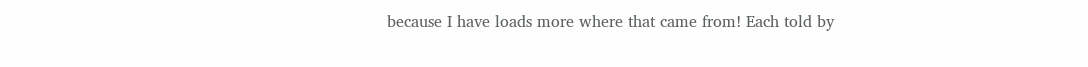because I have loads more where that came from! Each told by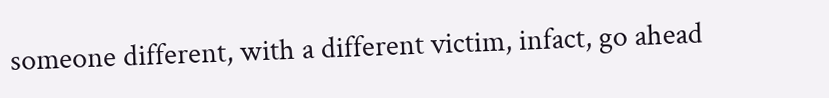someone different, with a different victim, infact, go ahead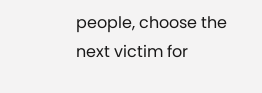people, choose the next victim for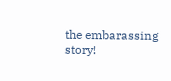the embarassing story!